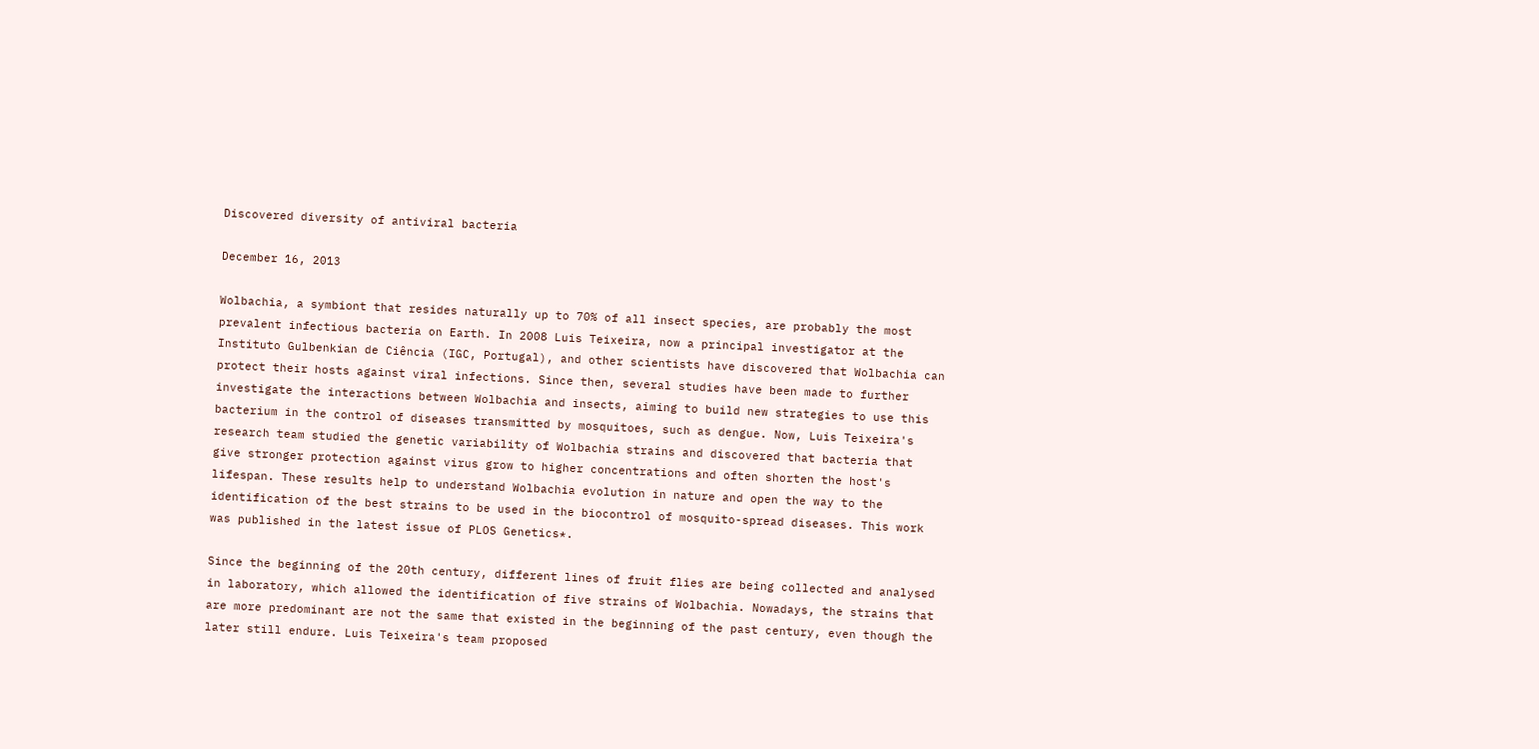Discovered diversity of antiviral bacteria

December 16, 2013

Wolbachia, a symbiont that resides naturally up to 70% of all insect species, are probably the most prevalent infectious bacteria on Earth. In 2008 Luis Teixeira, now a principal investigator at the Instituto Gulbenkian de Ciência (IGC, Portugal), and other scientists have discovered that Wolbachia can protect their hosts against viral infections. Since then, several studies have been made to further investigate the interactions between Wolbachia and insects, aiming to build new strategies to use this bacterium in the control of diseases transmitted by mosquitoes, such as dengue. Now, Luis Teixeira's research team studied the genetic variability of Wolbachia strains and discovered that bacteria that give stronger protection against virus grow to higher concentrations and often shorten the host's lifespan. These results help to understand Wolbachia evolution in nature and open the way to the identification of the best strains to be used in the biocontrol of mosquito-spread diseases. This work was published in the latest issue of PLOS Genetics*.

Since the beginning of the 20th century, different lines of fruit flies are being collected and analysed in laboratory, which allowed the identification of five strains of Wolbachia. Nowadays, the strains that are more predominant are not the same that existed in the beginning of the past century, even though the later still endure. Luis Teixeira's team proposed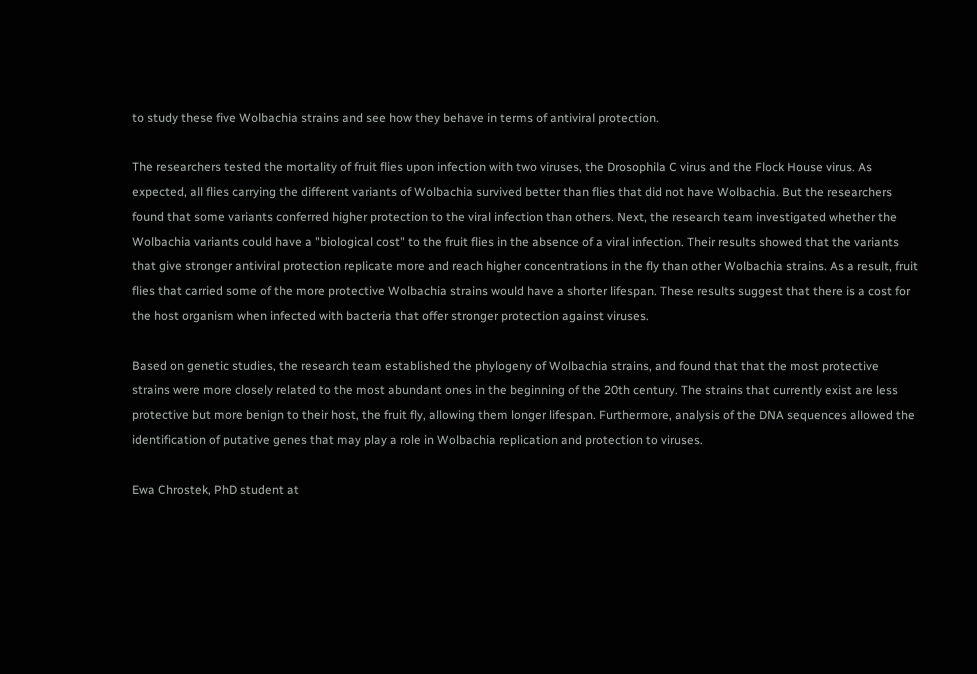to study these five Wolbachia strains and see how they behave in terms of antiviral protection.

The researchers tested the mortality of fruit flies upon infection with two viruses, the Drosophila C virus and the Flock House virus. As expected, all flies carrying the different variants of Wolbachia survived better than flies that did not have Wolbachia. But the researchers found that some variants conferred higher protection to the viral infection than others. Next, the research team investigated whether the Wolbachia variants could have a "biological cost" to the fruit flies in the absence of a viral infection. Their results showed that the variants that give stronger antiviral protection replicate more and reach higher concentrations in the fly than other Wolbachia strains. As a result, fruit flies that carried some of the more protective Wolbachia strains would have a shorter lifespan. These results suggest that there is a cost for the host organism when infected with bacteria that offer stronger protection against viruses.

Based on genetic studies, the research team established the phylogeny of Wolbachia strains, and found that that the most protective strains were more closely related to the most abundant ones in the beginning of the 20th century. The strains that currently exist are less protective but more benign to their host, the fruit fly, allowing them longer lifespan. Furthermore, analysis of the DNA sequences allowed the identification of putative genes that may play a role in Wolbachia replication and protection to viruses.

Ewa Chrostek, PhD student at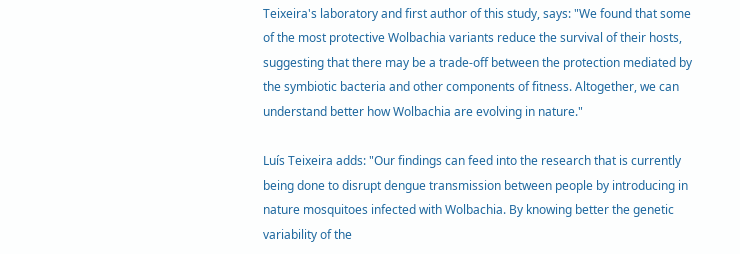Teixeira's laboratory and first author of this study, says: "We found that some of the most protective Wolbachia variants reduce the survival of their hosts, suggesting that there may be a trade-off between the protection mediated by the symbiotic bacteria and other components of fitness. Altogether, we can understand better how Wolbachia are evolving in nature."

Luís Teixeira adds: "Our findings can feed into the research that is currently being done to disrupt dengue transmission between people by introducing in nature mosquitoes infected with Wolbachia. By knowing better the genetic variability of the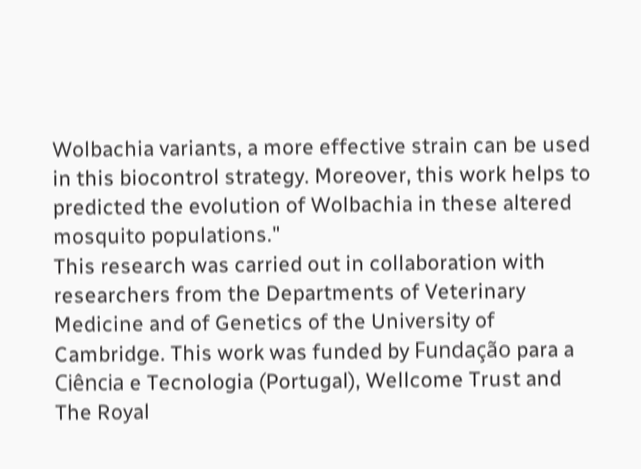Wolbachia variants, a more effective strain can be used in this biocontrol strategy. Moreover, this work helps to predicted the evolution of Wolbachia in these altered mosquito populations."
This research was carried out in collaboration with researchers from the Departments of Veterinary Medicine and of Genetics of the University of Cambridge. This work was funded by Fundação para a Ciência e Tecnologia (Portugal), Wellcome Trust and The Royal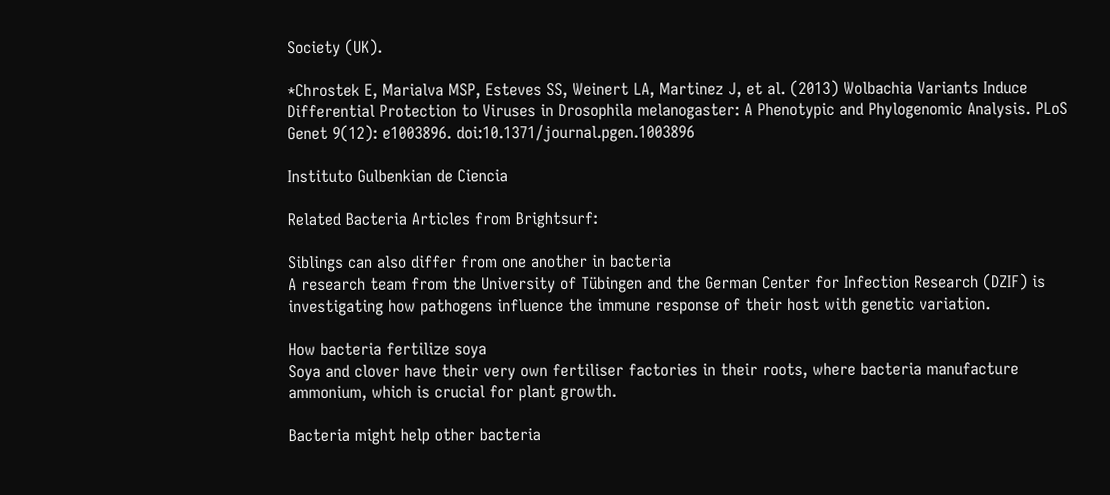Society (UK).

*Chrostek E, Marialva MSP, Esteves SS, Weinert LA, Martinez J, et al. (2013) Wolbachia Variants Induce Differential Protection to Viruses in Drosophila melanogaster: A Phenotypic and Phylogenomic Analysis. PLoS Genet 9(12): e1003896. doi:10.1371/journal.pgen.1003896

Instituto Gulbenkian de Ciencia

Related Bacteria Articles from Brightsurf:

Siblings can also differ from one another in bacteria
A research team from the University of Tübingen and the German Center for Infection Research (DZIF) is investigating how pathogens influence the immune response of their host with genetic variation.

How bacteria fertilize soya
Soya and clover have their very own fertiliser factories in their roots, where bacteria manufacture ammonium, which is crucial for plant growth.

Bacteria might help other bacteria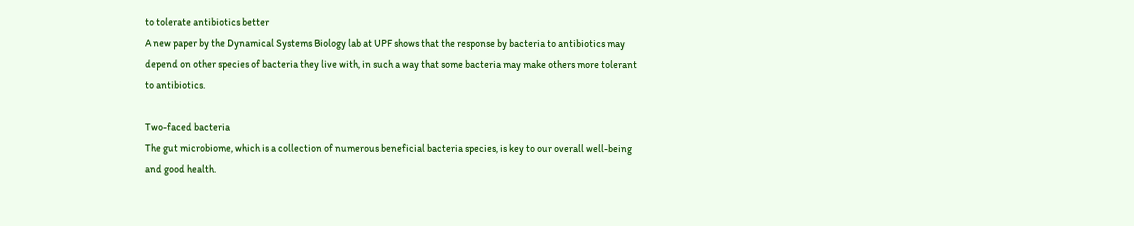to tolerate antibiotics better
A new paper by the Dynamical Systems Biology lab at UPF shows that the response by bacteria to antibiotics may depend on other species of bacteria they live with, in such a way that some bacteria may make others more tolerant to antibiotics.

Two-faced bacteria
The gut microbiome, which is a collection of numerous beneficial bacteria species, is key to our overall well-being and good health.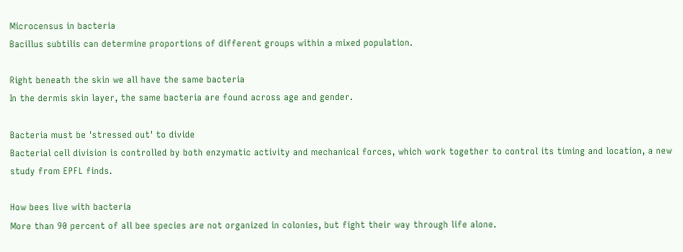Microcensus in bacteria
Bacillus subtilis can determine proportions of different groups within a mixed population.

Right beneath the skin we all have the same bacteria
In the dermis skin layer, the same bacteria are found across age and gender.

Bacteria must be 'stressed out' to divide
Bacterial cell division is controlled by both enzymatic activity and mechanical forces, which work together to control its timing and location, a new study from EPFL finds.

How bees live with bacteria
More than 90 percent of all bee species are not organized in colonies, but fight their way through life alone.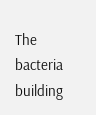The bacteria building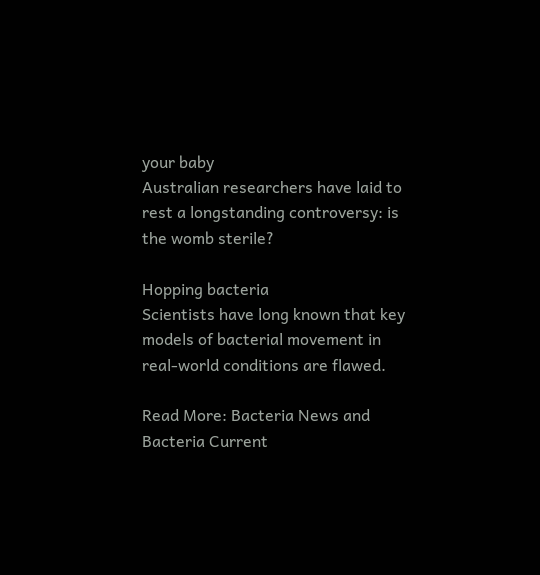your baby
Australian researchers have laid to rest a longstanding controversy: is the womb sterile?

Hopping bacteria
Scientists have long known that key models of bacterial movement in real-world conditions are flawed.

Read More: Bacteria News and Bacteria Current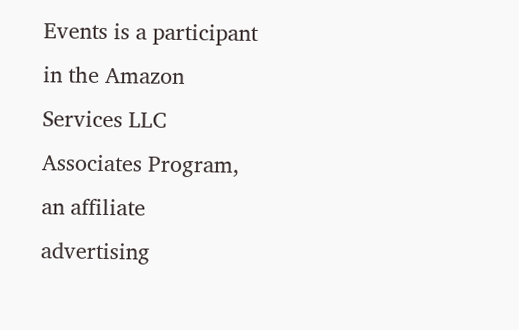Events is a participant in the Amazon Services LLC Associates Program, an affiliate advertising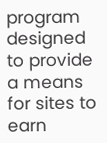program designed to provide a means for sites to earn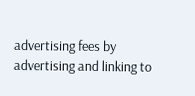advertising fees by advertising and linking to